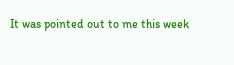It was pointed out to me this week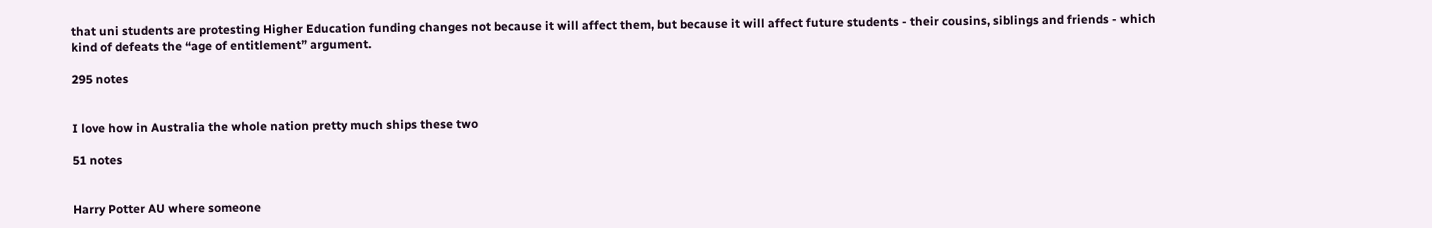that uni students are protesting Higher Education funding changes not because it will affect them, but because it will affect future students - their cousins, siblings and friends - which kind of defeats the “age of entitlement” argument.

295 notes


I love how in Australia the whole nation pretty much ships these two

51 notes


Harry Potter AU where someone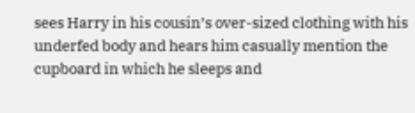sees Harry in his cousin’s over-sized clothing with his underfed body and hears him casually mention the cupboard in which he sleeps and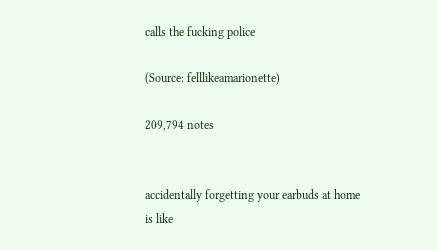calls the fucking police

(Source: felllikeamarionette)

209,794 notes


accidentally forgetting your earbuds at home is like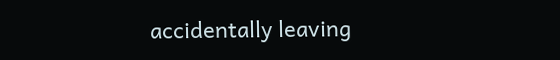accidentally leaving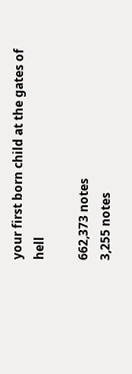your first born child at the gates of hell

662,373 notes
3,255 notes